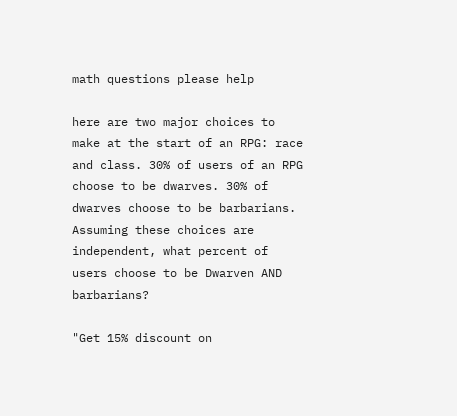math questions please help

here are two major choices to make at the start of an RPG: race and class. 30% of users of an RPG choose to be dwarves. 30% of dwarves choose to be barbarians. Assuming these choices are independent, what percent of users choose to be Dwarven AND barbarians?

"Get 15% discount on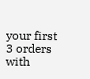your first 3 orders with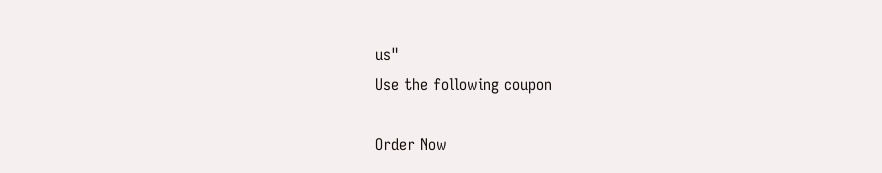us"
Use the following coupon

Order Now